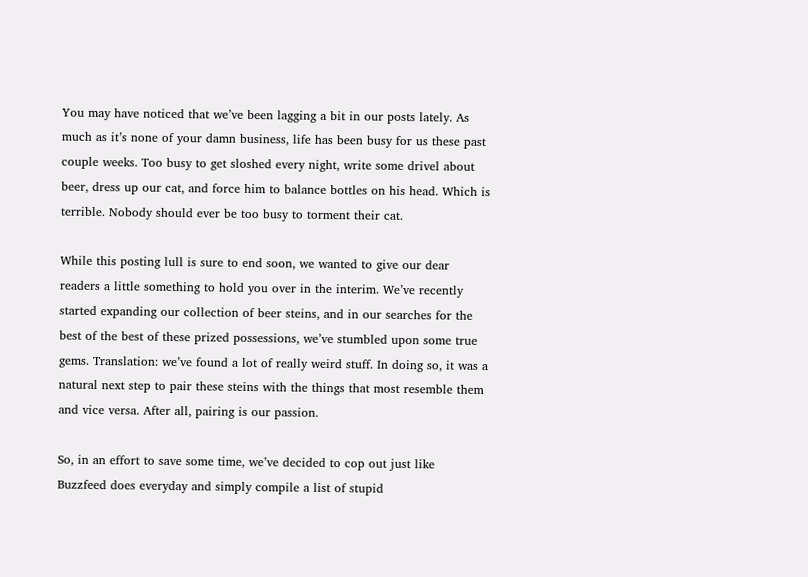You may have noticed that we’ve been lagging a bit in our posts lately. As much as it’s none of your damn business, life has been busy for us these past couple weeks. Too busy to get sloshed every night, write some drivel about beer, dress up our cat, and force him to balance bottles on his head. Which is terrible. Nobody should ever be too busy to torment their cat.

While this posting lull is sure to end soon, we wanted to give our dear readers a little something to hold you over in the interim. We’ve recently started expanding our collection of beer steins, and in our searches for the best of the best of these prized possessions, we’ve stumbled upon some true gems. Translation: we’ve found a lot of really weird stuff. In doing so, it was a natural next step to pair these steins with the things that most resemble them and vice versa. After all, pairing is our passion.

So, in an effort to save some time, we’ve decided to cop out just like Buzzfeed does everyday and simply compile a list of stupid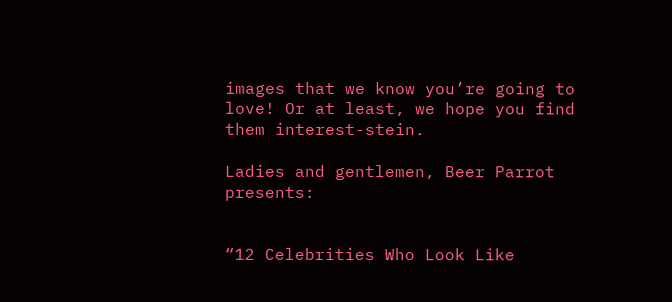images that we know you’re going to love! Or at least, we hope you find them interest-stein.

Ladies and gentlemen, Beer Parrot presents:


“12 Celebrities Who Look Like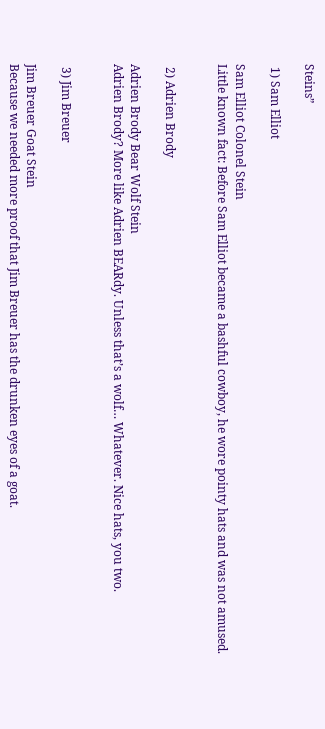Steins”

 1) Sam Elliot

Sam Elliot Colonel Stein
Little known fact: Before Sam Elliot became a bashful cowboy, he wore pointy hats and was not amused.


 2) Adrien Brody

Adrien Brody Bear Wolf Stein
Adrien Brody? More like Adrien BEARdy. Unless that’s a wolf… Whatever. Nice hats, you two.


 3) Jim Breuer

Jim Breuer Goat Stein
Because we needed more proof that Jim Breuer has the drunken eyes of a goat.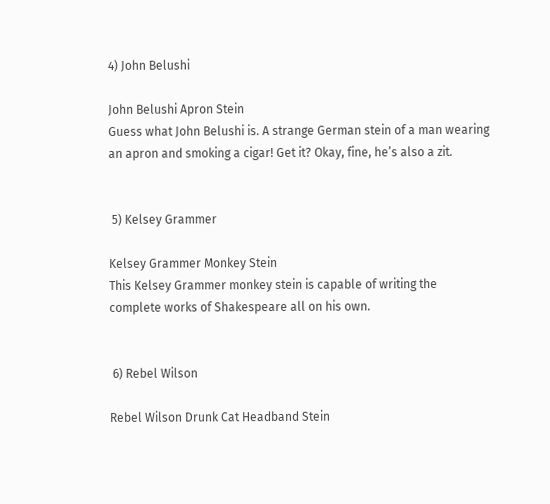4) John Belushi

John Belushi Apron Stein
Guess what John Belushi is. A strange German stein of a man wearing an apron and smoking a cigar! Get it? Okay, fine, he’s also a zit.


 5) Kelsey Grammer

Kelsey Grammer Monkey Stein
This Kelsey Grammer monkey stein is capable of writing the complete works of Shakespeare all on his own.


 6) Rebel Wilson

Rebel Wilson Drunk Cat Headband Stein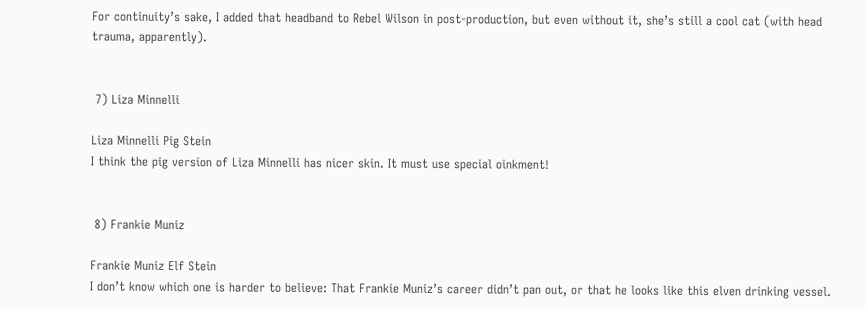For continuity’s sake, I added that headband to Rebel Wilson in post-production, but even without it, she’s still a cool cat (with head trauma, apparently).


 7) Liza Minnelli

Liza Minnelli Pig Stein
I think the pig version of Liza Minnelli has nicer skin. It must use special oinkment!


 8) Frankie Muniz

Frankie Muniz Elf Stein
I don’t know which one is harder to believe: That Frankie Muniz’s career didn’t pan out, or that he looks like this elven drinking vessel.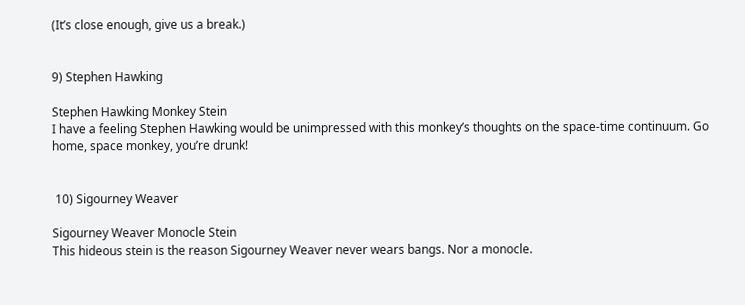(It’s close enough, give us a break.)


9) Stephen Hawking

Stephen Hawking Monkey Stein
I have a feeling Stephen Hawking would be unimpressed with this monkey’s thoughts on the space-time continuum. Go home, space monkey, you’re drunk!


 10) Sigourney Weaver

Sigourney Weaver Monocle Stein
This hideous stein is the reason Sigourney Weaver never wears bangs. Nor a monocle.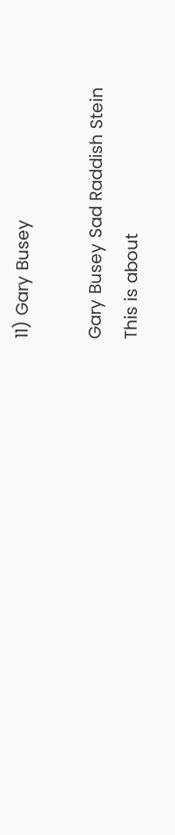11) Gary Busey

Gary Busey Sad Raddish Stein
This is about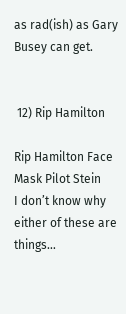as rad(ish) as Gary Busey can get.


 12) Rip Hamilton

Rip Hamilton Face Mask Pilot Stein
I don’t know why either of these are things…